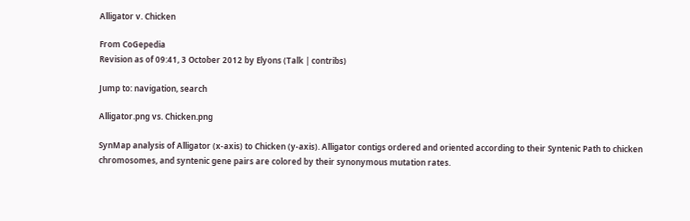Alligator v. Chicken

From CoGepedia
Revision as of 09:41, 3 October 2012 by Elyons (Talk | contribs)

Jump to: navigation, search

Alligator.png vs. Chicken.png

SynMap analysis of Alligator (x-axis) to Chicken (y-axis). Alligator contigs ordered and oriented according to their Syntenic Path to chicken chromosomes, and syntenic gene pairs are colored by their synonymous mutation rates.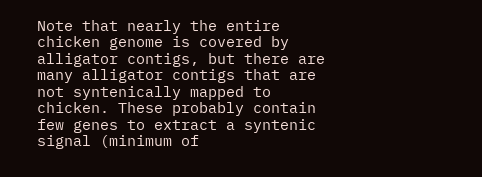Note that nearly the entire chicken genome is covered by alligator contigs, but there are many alligator contigs that are not syntenically mapped to chicken. These probably contain few genes to extract a syntenic signal (minimum of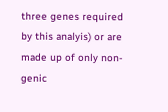three genes required by this analyis) or are made up of only non-genic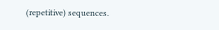(repetitive) sequences.